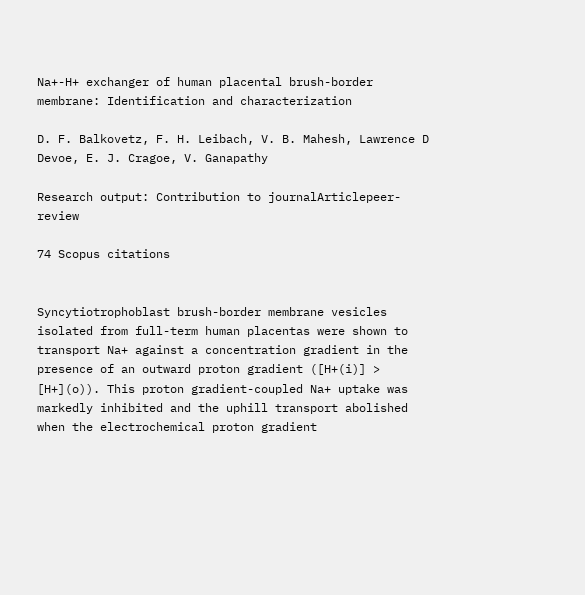Na+-H+ exchanger of human placental brush-border membrane: Identification and characterization

D. F. Balkovetz, F. H. Leibach, V. B. Mahesh, Lawrence D Devoe, E. J. Cragoe, V. Ganapathy

Research output: Contribution to journalArticlepeer-review

74 Scopus citations


Syncytiotrophoblast brush-border membrane vesicles isolated from full-term human placentas were shown to transport Na+ against a concentration gradient in the presence of an outward proton gradient ([H+(i)] > [H+](o)). This proton gradient-coupled Na+ uptake was markedly inhibited and the uphill transport abolished when the electrochemical proton gradient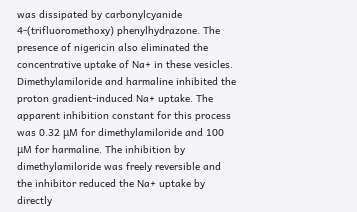was dissipated by carbonylcyanide 4-(trifluoromethoxy) phenylhydrazone. The presence of nigericin also eliminated the concentrative uptake of Na+ in these vesicles. Dimethylamiloride and harmaline inhibited the proton gradient-induced Na+ uptake. The apparent inhibition constant for this process was 0.32 μM for dimethylamiloride and 100 μM for harmaline. The inhibition by dimethylamiloride was freely reversible and the inhibitor reduced the Na+ uptake by directly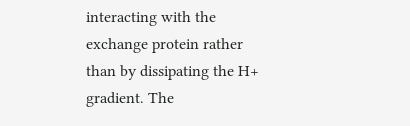interacting with the exchange protein rather than by dissipating the H+ gradient. The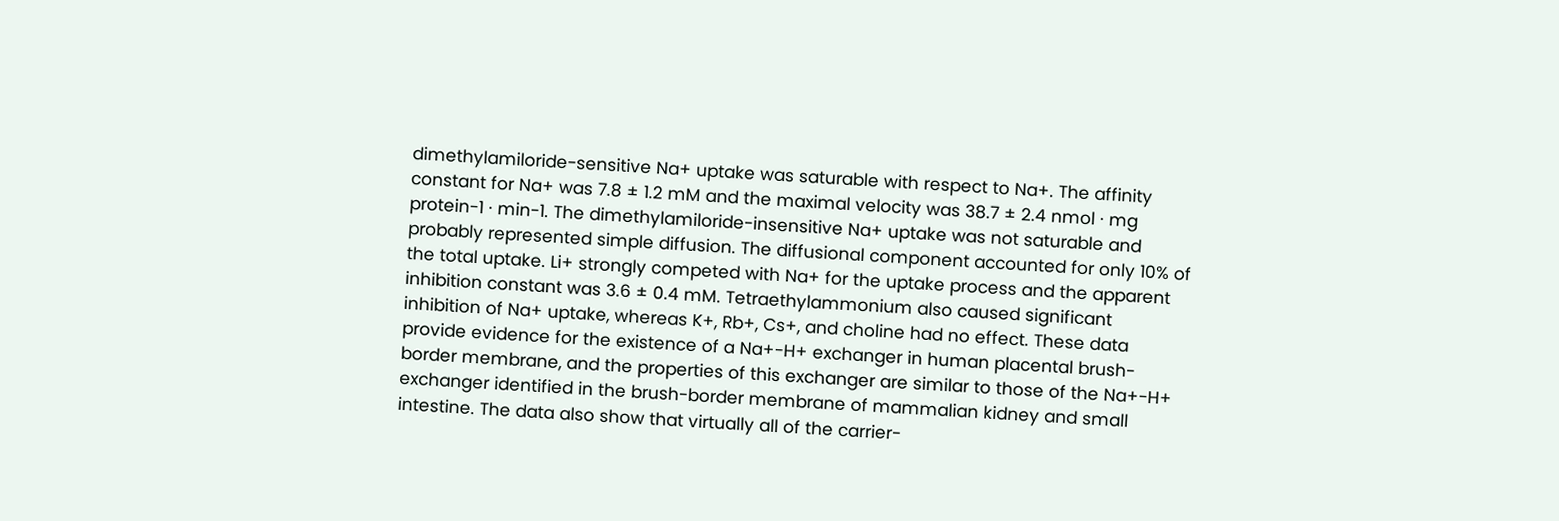dimethylamiloride-sensitive Na+ uptake was saturable with respect to Na+. The affinity constant for Na+ was 7.8 ± 1.2 mM and the maximal velocity was 38.7 ± 2.4 nmol · mg protein-1 · min-1. The dimethylamiloride-insensitive Na+ uptake was not saturable and probably represented simple diffusion. The diffusional component accounted for only 10% of the total uptake. Li+ strongly competed with Na+ for the uptake process and the apparent inhibition constant was 3.6 ± 0.4 mM. Tetraethylammonium also caused significant inhibition of Na+ uptake, whereas K+, Rb+, Cs+, and choline had no effect. These data provide evidence for the existence of a Na+-H+ exchanger in human placental brush-border membrane, and the properties of this exchanger are similar to those of the Na+-H+ exchanger identified in the brush-border membrane of mammalian kidney and small intestine. The data also show that virtually all of the carrier-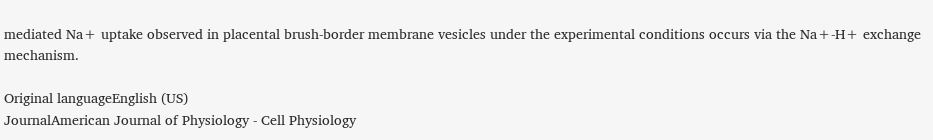mediated Na+ uptake observed in placental brush-border membrane vesicles under the experimental conditions occurs via the Na+-H+ exchange mechanism.

Original languageEnglish (US)
JournalAmerican Journal of Physiology - Cell Physiology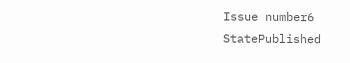Issue number6
StatePublished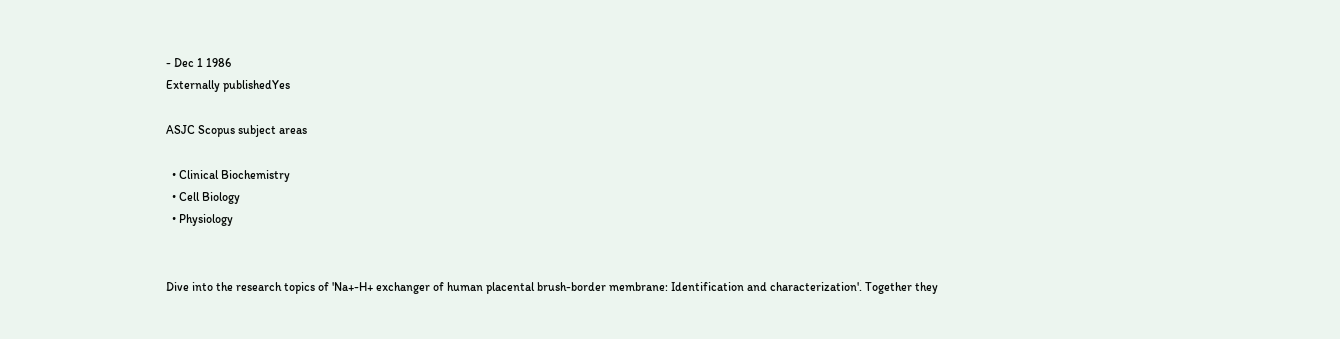- Dec 1 1986
Externally publishedYes

ASJC Scopus subject areas

  • Clinical Biochemistry
  • Cell Biology
  • Physiology


Dive into the research topics of 'Na+-H+ exchanger of human placental brush-border membrane: Identification and characterization'. Together they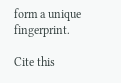form a unique fingerprint.

Cite this